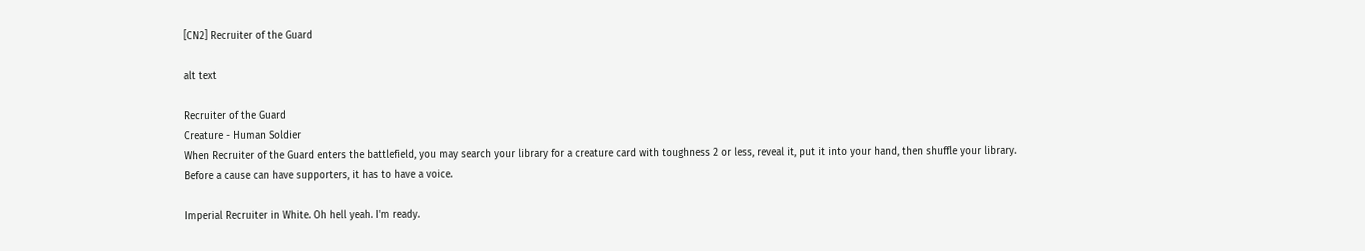[CN2] Recruiter of the Guard

alt text

Recruiter of the Guard
Creature - Human Soldier
When Recruiter of the Guard enters the battlefield, you may search your library for a creature card with toughness 2 or less, reveal it, put it into your hand, then shuffle your library.
Before a cause can have supporters, it has to have a voice.

Imperial Recruiter in White. Oh hell yeah. I'm ready.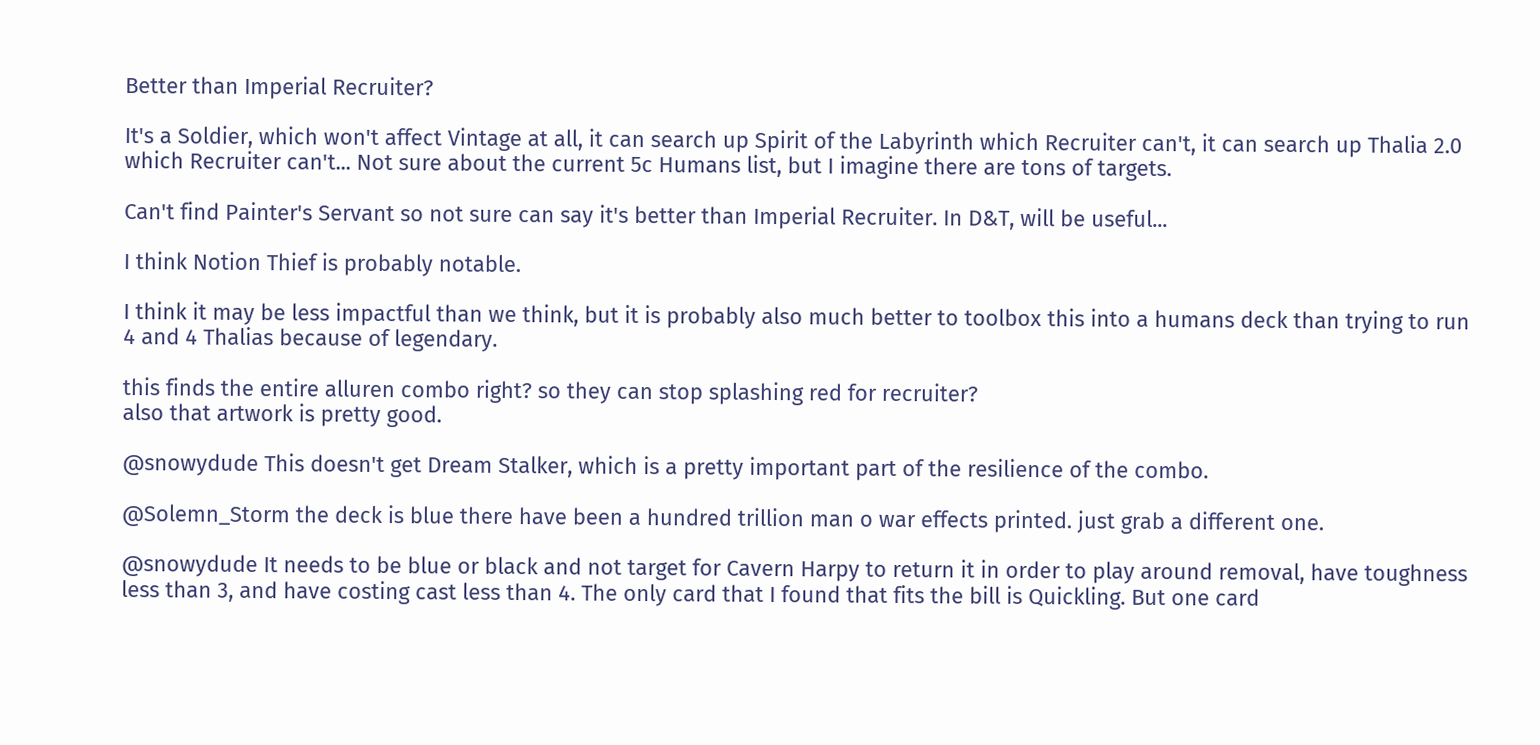Better than Imperial Recruiter?

It's a Soldier, which won't affect Vintage at all, it can search up Spirit of the Labyrinth which Recruiter can't, it can search up Thalia 2.0 which Recruiter can't... Not sure about the current 5c Humans list, but I imagine there are tons of targets.

Can't find Painter's Servant so not sure can say it's better than Imperial Recruiter. In D&T, will be useful...

I think Notion Thief is probably notable.

I think it may be less impactful than we think, but it is probably also much better to toolbox this into a humans deck than trying to run 4 and 4 Thalias because of legendary.

this finds the entire alluren combo right? so they can stop splashing red for recruiter?
also that artwork is pretty good.

@snowydude This doesn't get Dream Stalker, which is a pretty important part of the resilience of the combo.

@Solemn_Storm the deck is blue there have been a hundred trillion man o war effects printed. just grab a different one.

@snowydude It needs to be blue or black and not target for Cavern Harpy to return it in order to play around removal, have toughness less than 3, and have costing cast less than 4. The only card that I found that fits the bill is Quickling. But one card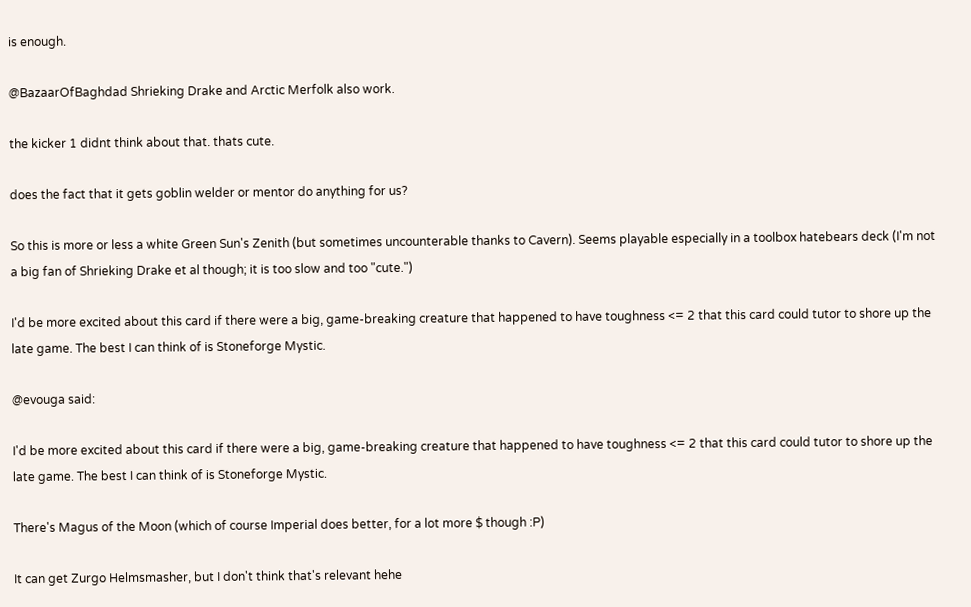is enough.

@BazaarOfBaghdad Shrieking Drake and Arctic Merfolk also work.

the kicker 1 didnt think about that. thats cute.

does the fact that it gets goblin welder or mentor do anything for us?

So this is more or less a white Green Sun's Zenith (but sometimes uncounterable thanks to Cavern). Seems playable especially in a toolbox hatebears deck (I'm not a big fan of Shrieking Drake et al though; it is too slow and too "cute.")

I'd be more excited about this card if there were a big, game-breaking creature that happened to have toughness <= 2 that this card could tutor to shore up the late game. The best I can think of is Stoneforge Mystic.

@evouga said:

I'd be more excited about this card if there were a big, game-breaking creature that happened to have toughness <= 2 that this card could tutor to shore up the late game. The best I can think of is Stoneforge Mystic.

There's Magus of the Moon (which of course Imperial does better, for a lot more $ though :P)

It can get Zurgo Helmsmasher, but I don't think that's relevant hehe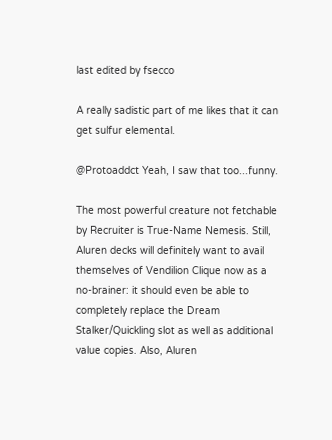last edited by fsecco

A really sadistic part of me likes that it can get sulfur elemental.

@Protoaddct Yeah, I saw that too...funny.

The most powerful creature not fetchable by Recruiter is True-Name Nemesis. Still, Aluren decks will definitely want to avail themselves of Vendilion Clique now as a no-brainer: it should even be able to completely replace the Dream Stalker/Quickling slot as well as additional value copies. Also, Aluren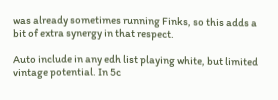was already sometimes running Finks, so this adds a bit of extra synergy in that respect.

Auto include in any edh list playing white, but limited vintage potential. In 5c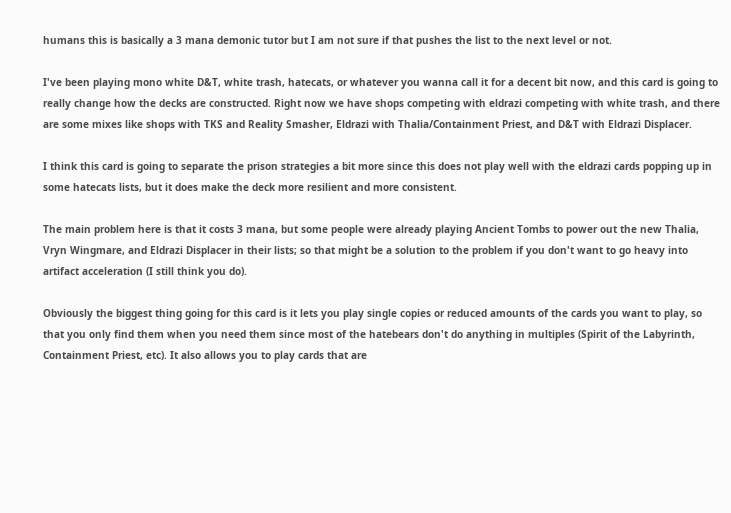humans this is basically a 3 mana demonic tutor but I am not sure if that pushes the list to the next level or not.

I've been playing mono white D&T, white trash, hatecats, or whatever you wanna call it for a decent bit now, and this card is going to really change how the decks are constructed. Right now we have shops competing with eldrazi competing with white trash, and there are some mixes like shops with TKS and Reality Smasher, Eldrazi with Thalia/Containment Priest, and D&T with Eldrazi Displacer.

I think this card is going to separate the prison strategies a bit more since this does not play well with the eldrazi cards popping up in some hatecats lists, but it does make the deck more resilient and more consistent.

The main problem here is that it costs 3 mana, but some people were already playing Ancient Tombs to power out the new Thalia, Vryn Wingmare, and Eldrazi Displacer in their lists; so that might be a solution to the problem if you don't want to go heavy into artifact acceleration (I still think you do).

Obviously the biggest thing going for this card is it lets you play single copies or reduced amounts of the cards you want to play, so that you only find them when you need them since most of the hatebears don't do anything in multiples (Spirit of the Labyrinth, Containment Priest, etc). It also allows you to play cards that are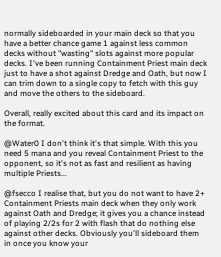normally sideboarded in your main deck so that you have a better chance game 1 against less common decks without "wasting" slots against more popular decks. I've been running Containment Priest main deck just to have a shot against Dredge and Oath, but now I can trim down to a single copy to fetch with this guy and move the others to the sideboard.

Overall, really excited about this card and its impact on the format.

@Water0 I don't think it's that simple. With this you need 5 mana and you reveal Containment Priest to the opponent, so it's not as fast and resilient as having multiple Priests...

@fsecco I realise that, but you do not want to have 2+ Containment Priests main deck when they only work against Oath and Dredge; it gives you a chance instead of playing 2/2s for 2 with flash that do nothing else against other decks. Obviously you'll sideboard them in once you know your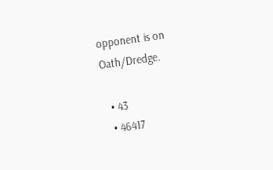opponent is on Oath/Dredge.

  • 43
  • 46417